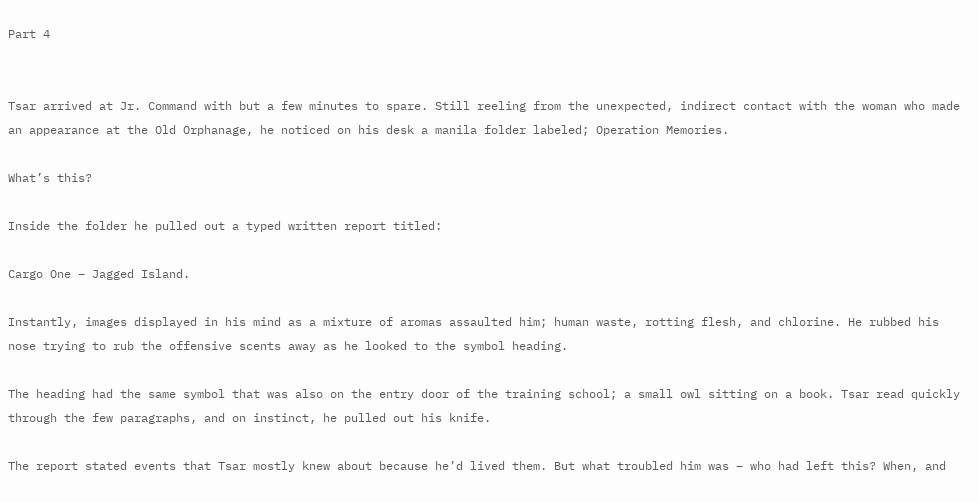Part 4


Tsar arrived at Jr. Command with but a few minutes to spare. Still reeling from the unexpected, indirect contact with the woman who made an appearance at the Old Orphanage, he noticed on his desk a manila folder labeled; Operation Memories.

What’s this?

Inside the folder he pulled out a typed written report titled:

Cargo One – Jagged Island.

Instantly, images displayed in his mind as a mixture of aromas assaulted him; human waste, rotting flesh, and chlorine. He rubbed his nose trying to rub the offensive scents away as he looked to the symbol heading.

The heading had the same symbol that was also on the entry door of the training school; a small owl sitting on a book. Tsar read quickly through the few paragraphs, and on instinct, he pulled out his knife.

The report stated events that Tsar mostly knew about because he’d lived them. But what troubled him was – who had left this? When, and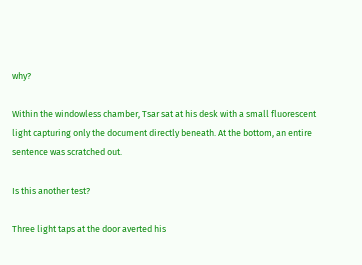why?

Within the windowless chamber, Tsar sat at his desk with a small fluorescent light capturing only the document directly beneath. At the bottom, an entire sentence was scratched out.

Is this another test?

Three light taps at the door averted his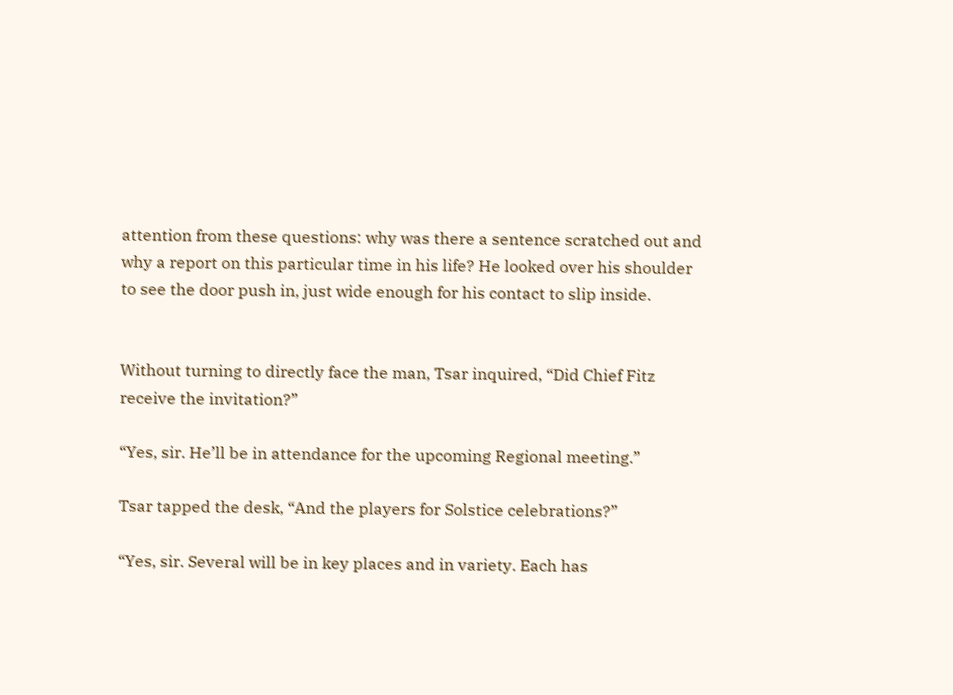attention from these questions: why was there a sentence scratched out and why a report on this particular time in his life? He looked over his shoulder to see the door push in, just wide enough for his contact to slip inside.


Without turning to directly face the man, Tsar inquired, “Did Chief Fitz receive the invitation?”

“Yes, sir. He’ll be in attendance for the upcoming Regional meeting.”

Tsar tapped the desk, “And the players for Solstice celebrations?”

“Yes, sir. Several will be in key places and in variety. Each has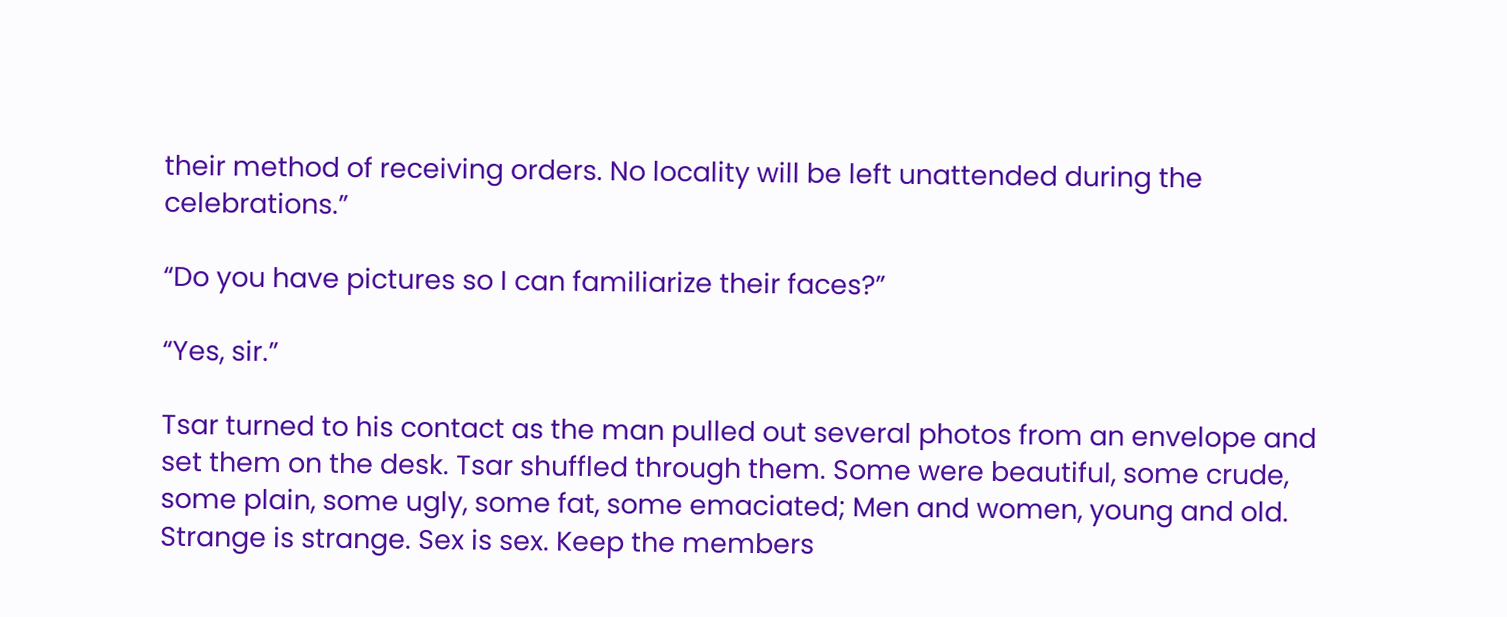their method of receiving orders. No locality will be left unattended during the celebrations.”

“Do you have pictures so I can familiarize their faces?”

“Yes, sir.”

Tsar turned to his contact as the man pulled out several photos from an envelope and set them on the desk. Tsar shuffled through them. Some were beautiful, some crude, some plain, some ugly, some fat, some emaciated; Men and women, young and old. Strange is strange. Sex is sex. Keep the members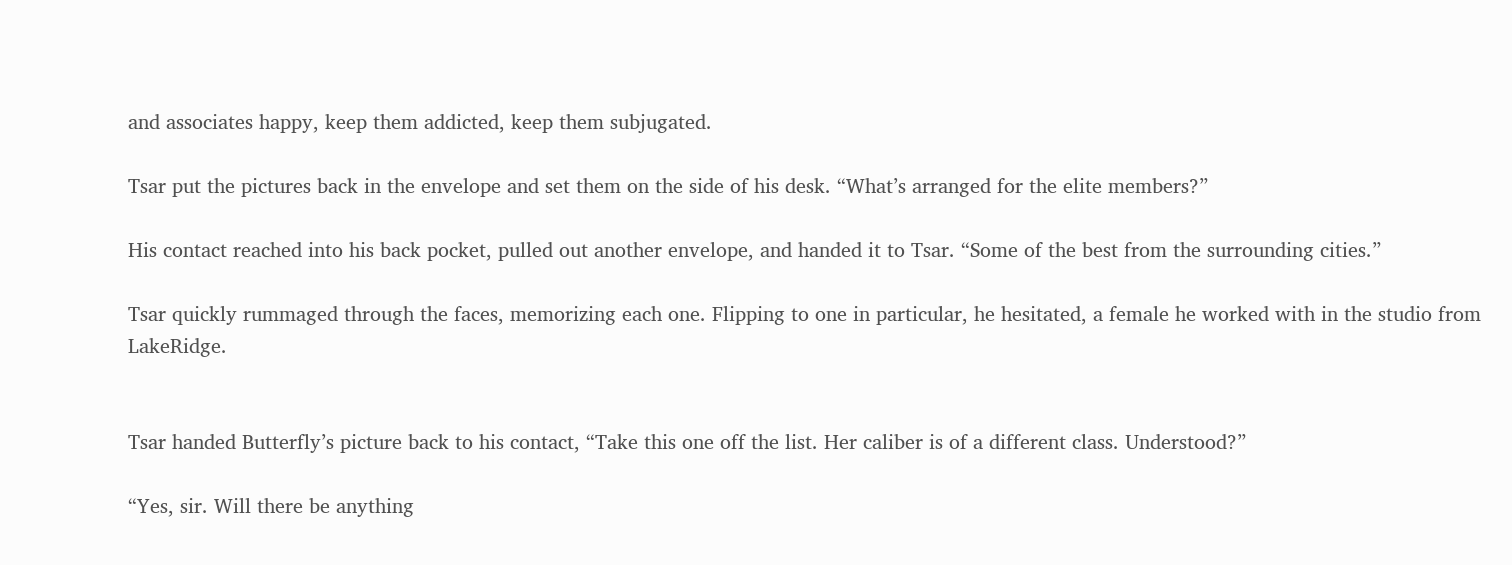and associates happy, keep them addicted, keep them subjugated.

Tsar put the pictures back in the envelope and set them on the side of his desk. “What’s arranged for the elite members?”

His contact reached into his back pocket, pulled out another envelope, and handed it to Tsar. “Some of the best from the surrounding cities.”

Tsar quickly rummaged through the faces, memorizing each one. Flipping to one in particular, he hesitated, a female he worked with in the studio from LakeRidge.


Tsar handed Butterfly’s picture back to his contact, “Take this one off the list. Her caliber is of a different class. Understood?”

“Yes, sir. Will there be anything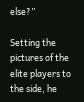else?”

Setting the pictures of the elite players to the side, he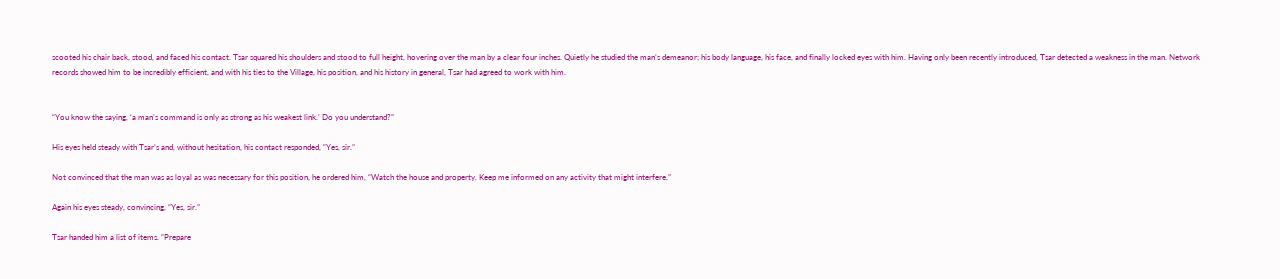scooted his chair back, stood, and faced his contact. Tsar squared his shoulders and stood to full height, hovering over the man by a clear four inches. Quietly he studied the man’s demeanor; his body language, his face, and finally locked eyes with him. Having only been recently introduced, Tsar detected a weakness in the man. Network records showed him to be incredibly efficient, and with his ties to the Village, his position, and his history in general, Tsar had agreed to work with him.


“You know the saying, ‘a man’s command is only as strong as his weakest link.’ Do you understand?”

His eyes held steady with Tsar’s and, without hesitation, his contact responded, “Yes, sir.”

Not convinced that the man was as loyal as was necessary for this position, he ordered him, “Watch the house and property. Keep me informed on any activity that might interfere.”

Again his eyes steady, convincing, “Yes, sir.”

Tsar handed him a list of items. “Prepare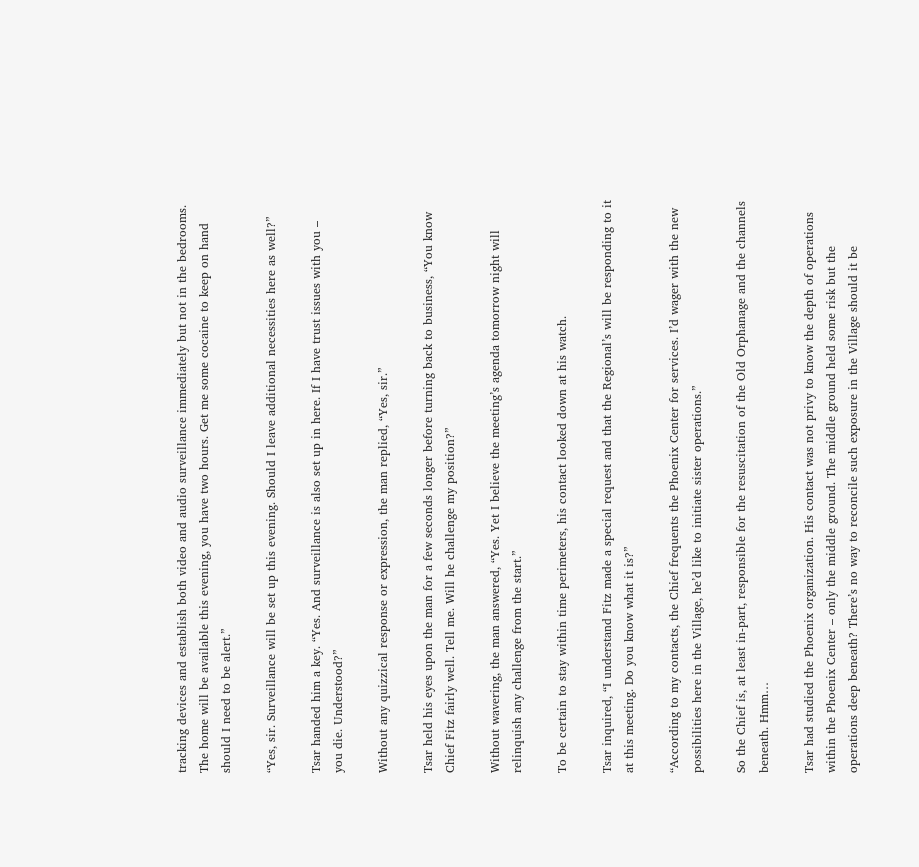tracking devices and establish both video and audio surveillance immediately but not in the bedrooms. The home will be available this evening, you have two hours. Get me some cocaine to keep on hand should I need to be alert.”

“Yes, sir. Surveillance will be set up this evening. Should I leave additional necessities here as well?”

Tsar handed him a key. “Yes. And surveillance is also set up in here. If I have trust issues with you – you die. Understood?”

Without any quizzical response or expression, the man replied, “Yes, sir.”

Tsar held his eyes upon the man for a few seconds longer before turning back to business, “You know Chief Fitz fairly well. Tell me. Will he challenge my position?”

Without wavering, the man answered, “Yes. Yet I believe the meeting’s agenda tomorrow night will relinquish any challenge from the start.”

To be certain to stay within time perimeters, his contact looked down at his watch.

Tsar inquired, “I understand Fitz made a special request and that the Regional’s will be responding to it at this meeting. Do you know what it is?”

“According to my contacts, the Chief frequents the Phoenix Center for services. I’d wager with the new possibilities here in the Village, he’d like to initiate sister operations.”

So the Chief is, at least in-part, responsible for the resuscitation of the Old Orphanage and the channels beneath. Hmm…

Tsar had studied the Phoenix organization. His contact was not privy to know the depth of operations within the Phoenix Center – only the middle ground. The middle ground held some risk but the operations deep beneath? There’s no way to reconcile such exposure in the Village should it be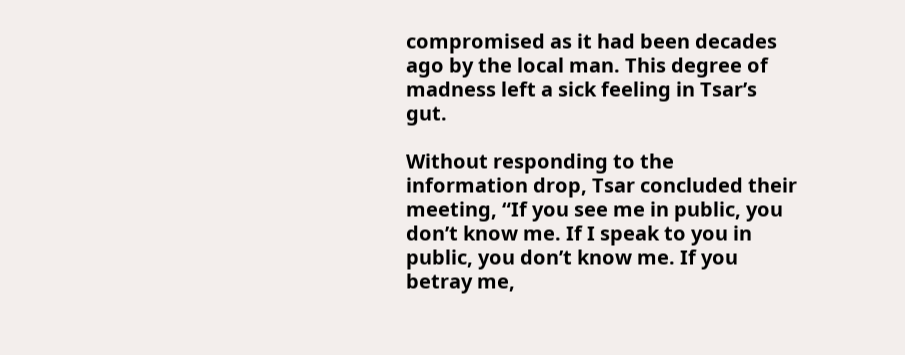compromised as it had been decades ago by the local man. This degree of madness left a sick feeling in Tsar’s gut.

Without responding to the information drop, Tsar concluded their meeting, “If you see me in public, you don’t know me. If I speak to you in public, you don’t know me. If you betray me,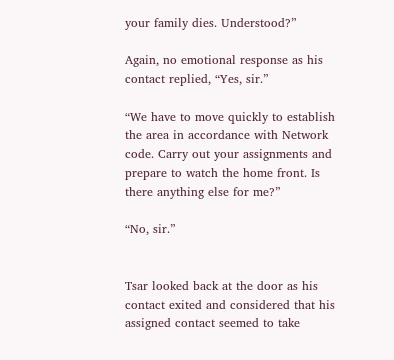your family dies. Understood?”

Again, no emotional response as his contact replied, “Yes, sir.”

“We have to move quickly to establish the area in accordance with Network code. Carry out your assignments and prepare to watch the home front. Is there anything else for me?”

“No, sir.”


Tsar looked back at the door as his contact exited and considered that his assigned contact seemed to take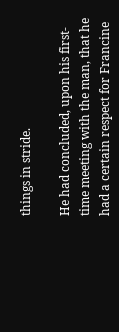things in stride.

He had concluded, upon his first-time meeting with the man, that he had a certain respect for Francine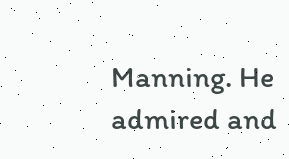Manning. He admired and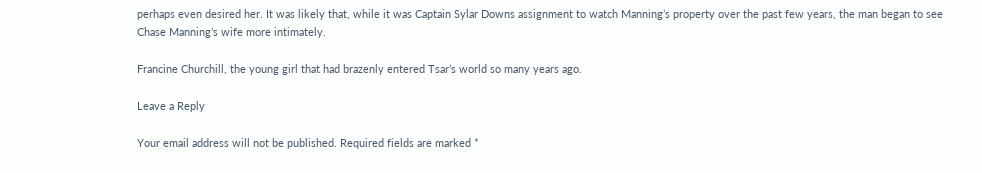perhaps even desired her. It was likely that, while it was Captain Sylar Downs assignment to watch Manning’s property over the past few years, the man began to see Chase Manning’s wife more intimately.

Francine Churchill, the young girl that had brazenly entered Tsar’s world so many years ago.

Leave a Reply

Your email address will not be published. Required fields are marked *